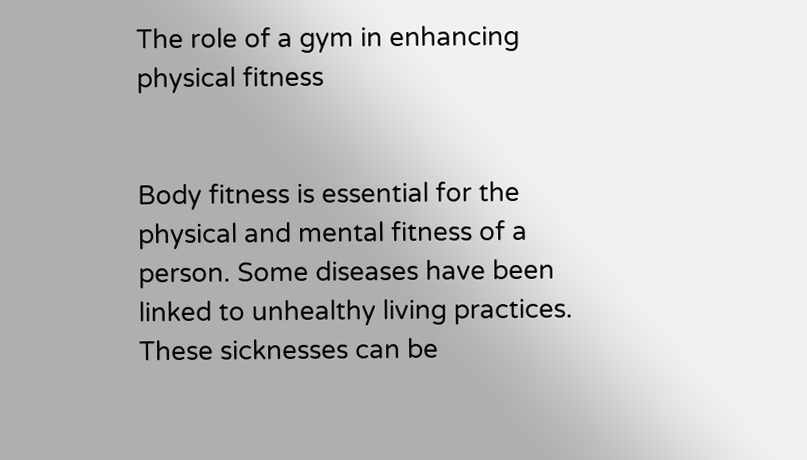The role of a gym in enhancing physical fitness


Body fitness is essential for the physical and mental fitness of a person. Some diseases have been linked to unhealthy living practices. These sicknesses can be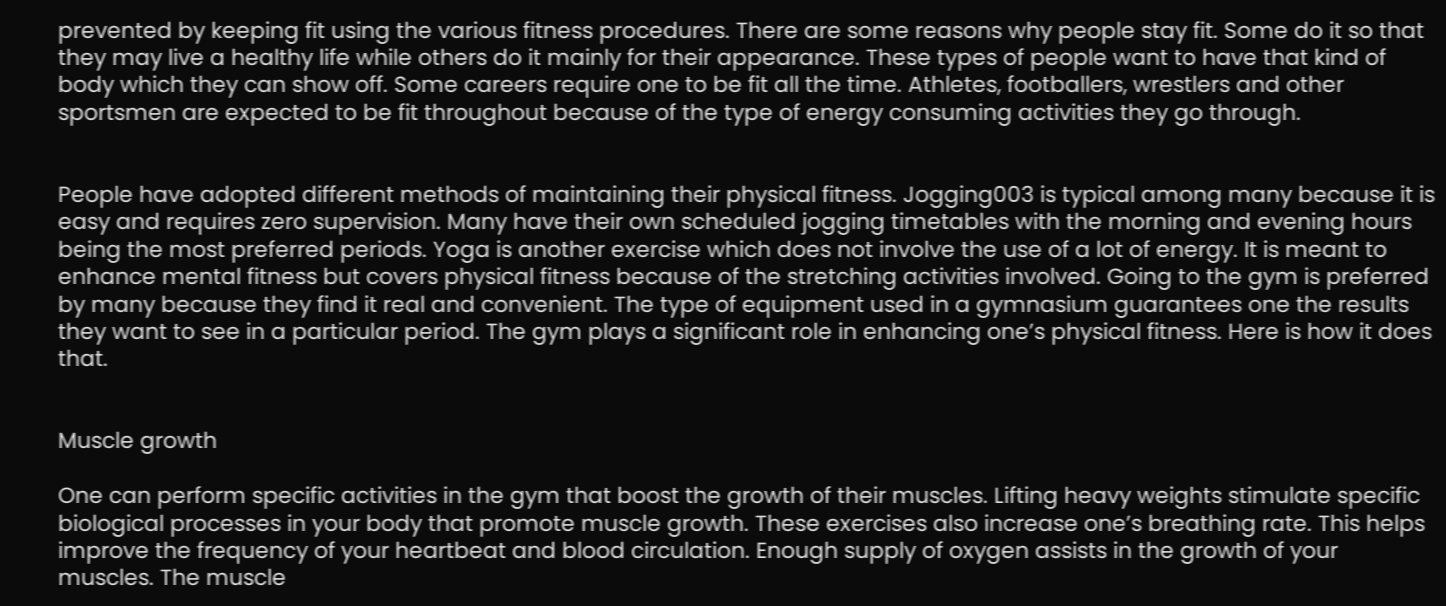prevented by keeping fit using the various fitness procedures. There are some reasons why people stay fit. Some do it so that they may live a healthy life while others do it mainly for their appearance. These types of people want to have that kind of body which they can show off. Some careers require one to be fit all the time. Athletes, footballers, wrestlers and other sportsmen are expected to be fit throughout because of the type of energy consuming activities they go through.


People have adopted different methods of maintaining their physical fitness. Jogging003 is typical among many because it is easy and requires zero supervision. Many have their own scheduled jogging timetables with the morning and evening hours being the most preferred periods. Yoga is another exercise which does not involve the use of a lot of energy. It is meant to enhance mental fitness but covers physical fitness because of the stretching activities involved. Going to the gym is preferred by many because they find it real and convenient. The type of equipment used in a gymnasium guarantees one the results they want to see in a particular period. The gym plays a significant role in enhancing one’s physical fitness. Here is how it does that.


Muscle growth

One can perform specific activities in the gym that boost the growth of their muscles. Lifting heavy weights stimulate specific biological processes in your body that promote muscle growth. These exercises also increase one’s breathing rate. This helps improve the frequency of your heartbeat and blood circulation. Enough supply of oxygen assists in the growth of your muscles. The muscle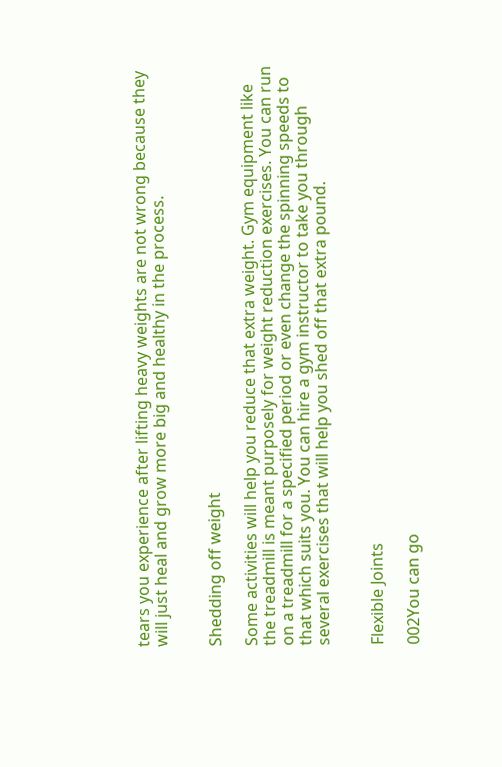tears you experience after lifting heavy weights are not wrong because they will just heal and grow more big and healthy in the process.


Shedding off weight

Some activities will help you reduce that extra weight. Gym equipment like the treadmill is meant purposely for weight reduction exercises. You can run on a treadmill for a specified period or even change the spinning speeds to that which suits you. You can hire a gym instructor to take you through several exercises that will help you shed off that extra pound.


Flexible Joints

002You can go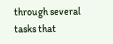through several tasks that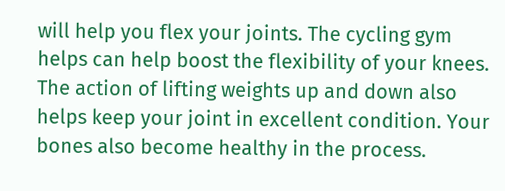will help you flex your joints. The cycling gym helps can help boost the flexibility of your knees. The action of lifting weights up and down also helps keep your joint in excellent condition. Your bones also become healthy in the process.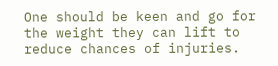One should be keen and go for the weight they can lift to reduce chances of injuries.